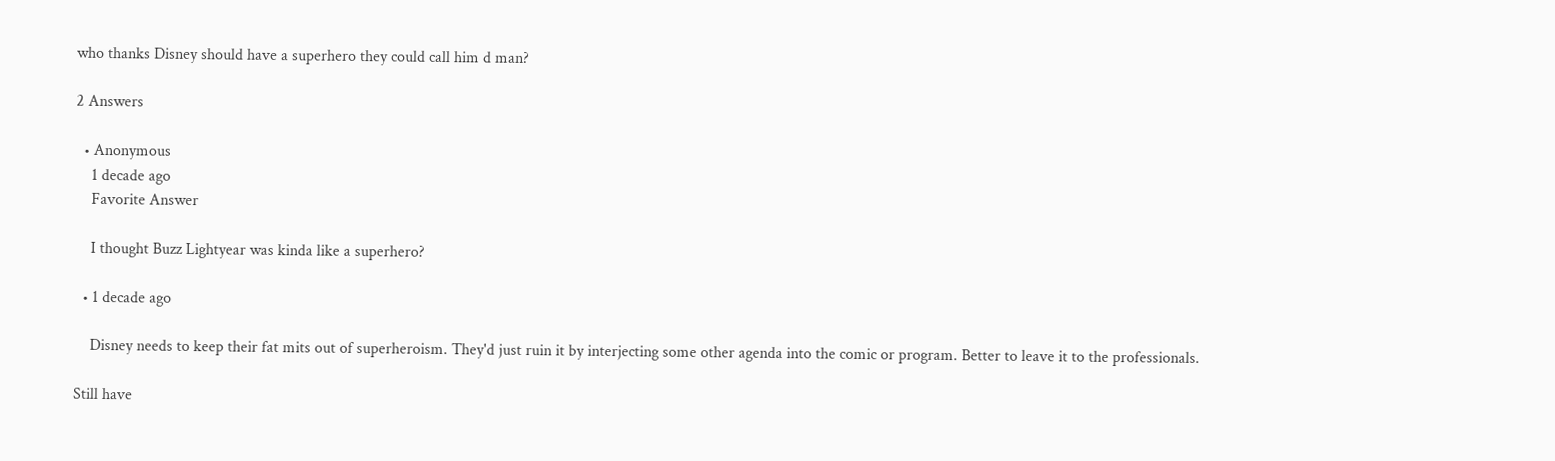who thanks Disney should have a superhero they could call him d man?

2 Answers

  • Anonymous
    1 decade ago
    Favorite Answer

    I thought Buzz Lightyear was kinda like a superhero?

  • 1 decade ago

    Disney needs to keep their fat mits out of superheroism. They'd just ruin it by interjecting some other agenda into the comic or program. Better to leave it to the professionals.

Still have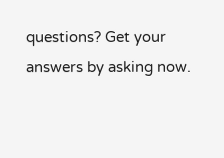questions? Get your answers by asking now.